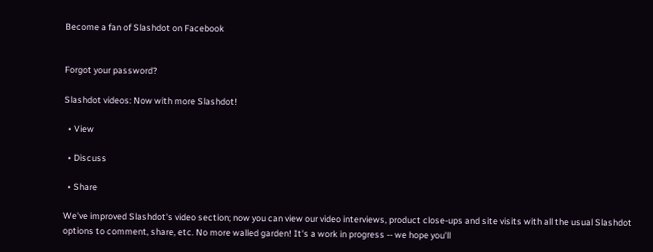Become a fan of Slashdot on Facebook


Forgot your password?

Slashdot videos: Now with more Slashdot!

  • View

  • Discuss

  • Share

We've improved Slashdot's video section; now you can view our video interviews, product close-ups and site visits with all the usual Slashdot options to comment, share, etc. No more walled garden! It's a work in progress -- we hope you'll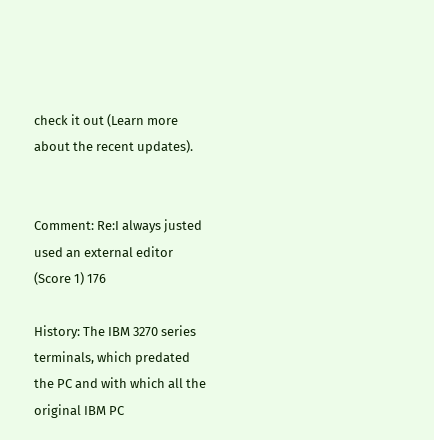check it out (Learn more about the recent updates).


Comment: Re:I always justed used an external editor (Score 1) 176

History: The IBM 3270 series terminals, which predated the PC and with which all the original IBM PC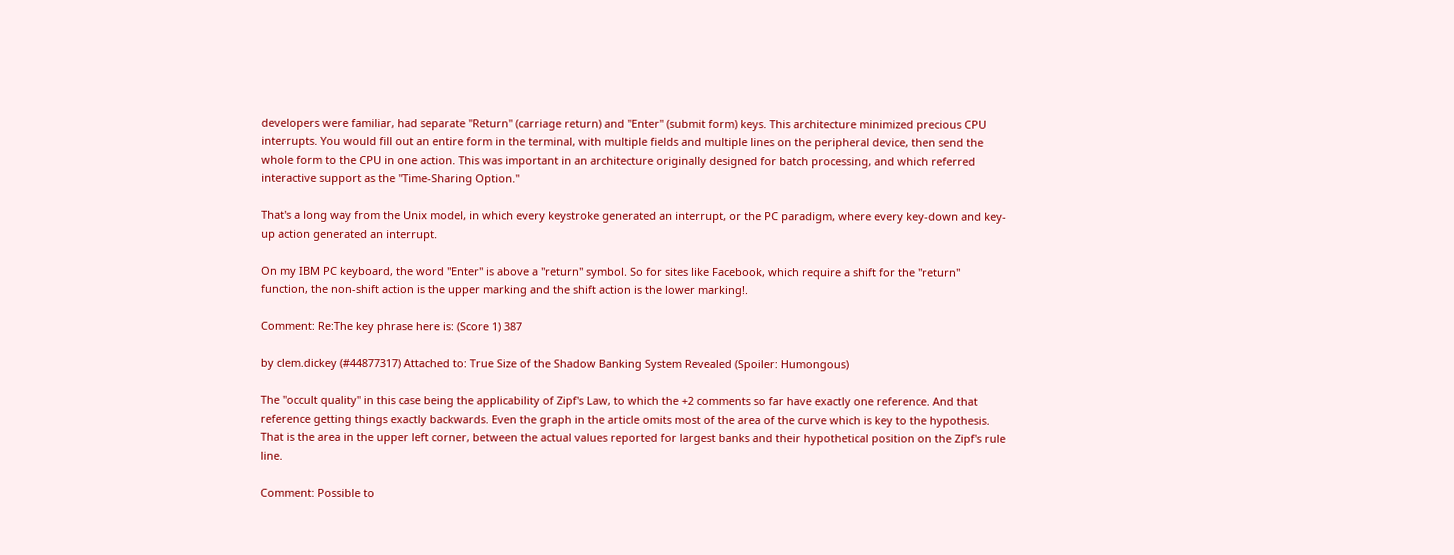developers were familiar, had separate "Return" (carriage return) and "Enter" (submit form) keys. This architecture minimized precious CPU interrupts. You would fill out an entire form in the terminal, with multiple fields and multiple lines on the peripheral device, then send the whole form to the CPU in one action. This was important in an architecture originally designed for batch processing, and which referred interactive support as the "Time-Sharing Option."

That's a long way from the Unix model, in which every keystroke generated an interrupt, or the PC paradigm, where every key-down and key-up action generated an interrupt.

On my IBM PC keyboard, the word "Enter" is above a "return" symbol. So for sites like Facebook, which require a shift for the "return" function, the non-shift action is the upper marking and the shift action is the lower marking!.

Comment: Re:The key phrase here is: (Score 1) 387

by clem.dickey (#44877317) Attached to: True Size of the Shadow Banking System Revealed (Spoiler: Humongous)

The "occult quality" in this case being the applicability of Zipf's Law, to which the +2 comments so far have exactly one reference. And that reference getting things exactly backwards. Even the graph in the article omits most of the area of the curve which is key to the hypothesis. That is the area in the upper left corner, between the actual values reported for largest banks and their hypothetical position on the Zipf's rule line.

Comment: Possible to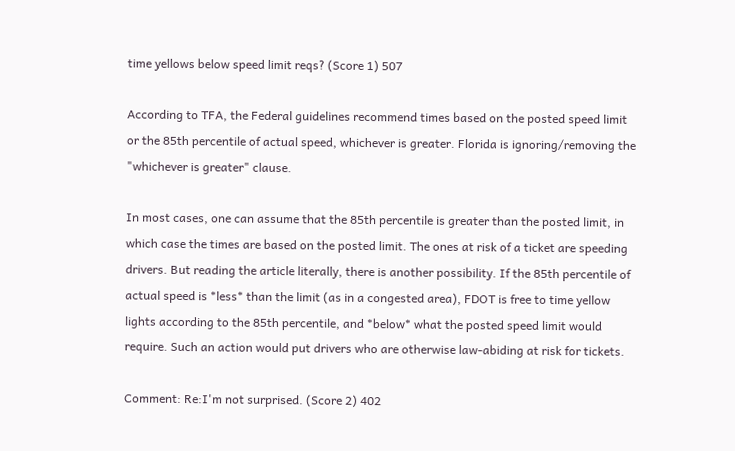time yellows below speed limit reqs? (Score 1) 507

According to TFA, the Federal guidelines recommend times based on the posted speed limit or the 85th percentile of actual speed, whichever is greater. Florida is ignoring/removing the "whichever is greater" clause.

In most cases, one can assume that the 85th percentile is greater than the posted limit, in which case the times are based on the posted limit. The ones at risk of a ticket are speeding drivers. But reading the article literally, there is another possibility. If the 85th percentile of actual speed is *less* than the limit (as in a congested area), FDOT is free to time yellow lights according to the 85th percentile, and *below* what the posted speed limit would require. Such an action would put drivers who are otherwise law-abiding at risk for tickets.

Comment: Re:I'm not surprised. (Score 2) 402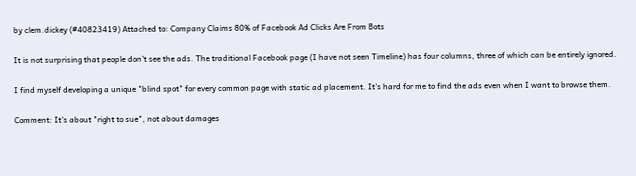by clem.dickey (#40823419) Attached to: Company Claims 80% of Facebook Ad Clicks Are From Bots

It is not surprising that people don't see the ads. The traditional Facebook page (I have not seen Timeline) has four columns, three of which can be entirely ignored.

I find myself developing a unique "blind spot" for every common page with static ad placement. It's hard for me to find the ads even when I want to browse them.

Comment: It's about "right to sue", not about damages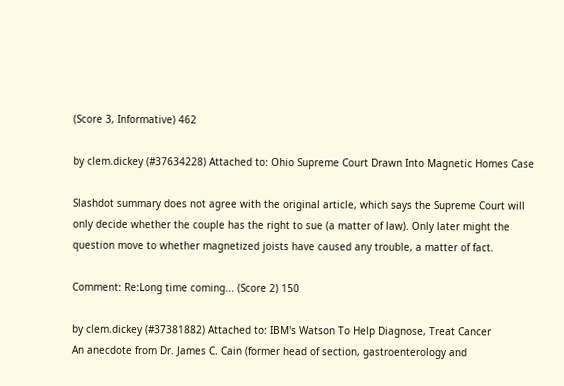(Score 3, Informative) 462

by clem.dickey (#37634228) Attached to: Ohio Supreme Court Drawn Into Magnetic Homes Case

Slashdot summary does not agree with the original article, which says the Supreme Court will only decide whether the couple has the right to sue (a matter of law). Only later might the question move to whether magnetized joists have caused any trouble, a matter of fact.

Comment: Re:Long time coming... (Score 2) 150

by clem.dickey (#37381882) Attached to: IBM's Watson To Help Diagnose, Treat Cancer
An anecdote from Dr. James C. Cain (former head of section, gastroenterology and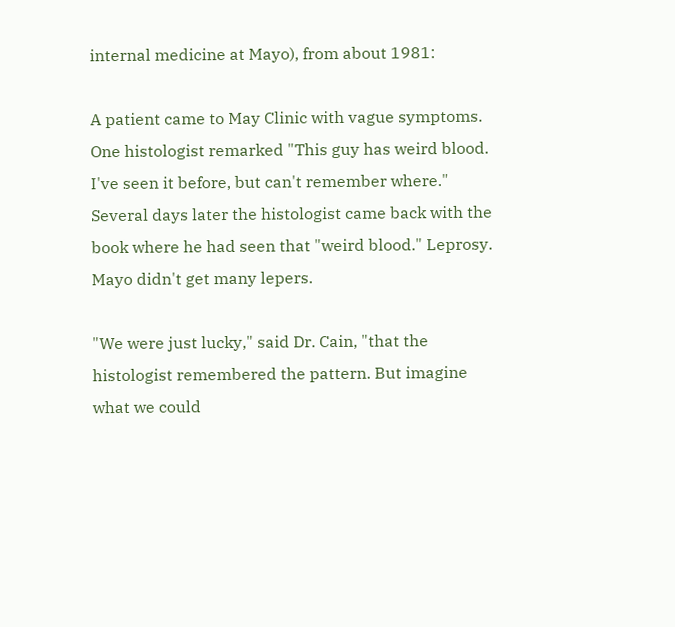internal medicine at Mayo), from about 1981:

A patient came to May Clinic with vague symptoms. One histologist remarked "This guy has weird blood. I've seen it before, but can't remember where." Several days later the histologist came back with the book where he had seen that "weird blood." Leprosy. Mayo didn't get many lepers.

"We were just lucky," said Dr. Cain, "that the histologist remembered the pattern. But imagine what we could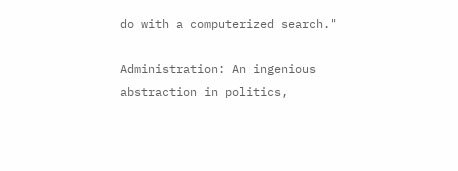do with a computerized search."

Administration: An ingenious abstraction in politics,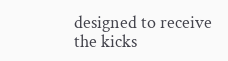designed to receive the kicks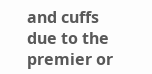and cuffs due to the premier or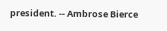president. -- Ambrose Bierce